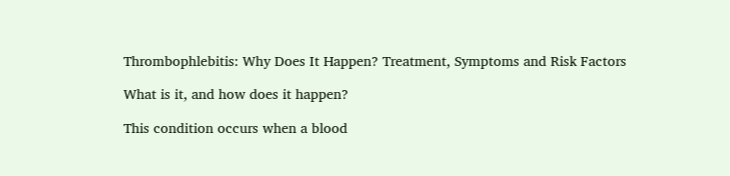Thrombophlebitis: Why Does It Happen? Treatment, Symptoms and Risk Factors

What is it, and how does it happen?

This condition occurs when a blood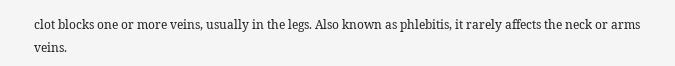clot blocks one or more veins, usually in the legs. Also known as phlebitis, it rarely affects the neck or arms veins.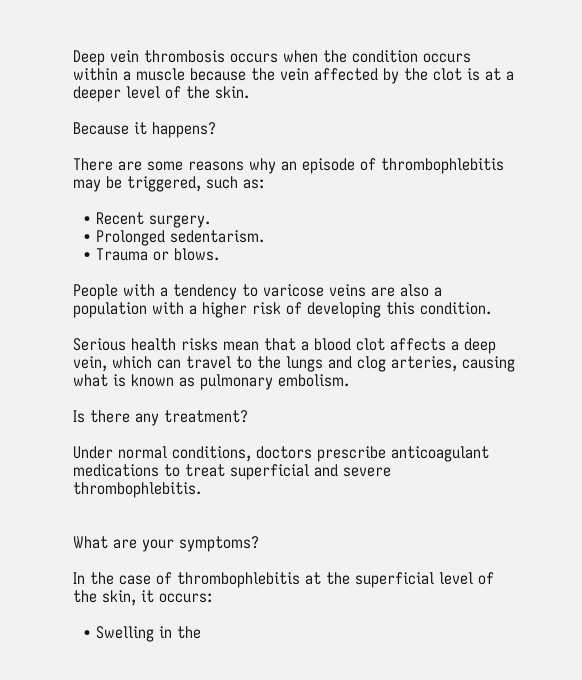Deep vein thrombosis occurs when the condition occurs within a muscle because the vein affected by the clot is at a deeper level of the skin.

Because it happens?

There are some reasons why an episode of thrombophlebitis may be triggered, such as:

  • Recent surgery.
  • Prolonged sedentarism.
  • Trauma or blows.

People with a tendency to varicose veins are also a population with a higher risk of developing this condition.

Serious health risks mean that a blood clot affects a deep vein, which can travel to the lungs and clog arteries, causing what is known as pulmonary embolism.

Is there any treatment?

Under normal conditions, doctors prescribe anticoagulant medications to treat superficial and severe thrombophlebitis.


What are your symptoms?

In the case of thrombophlebitis at the superficial level of the skin, it occurs:

  • Swelling in the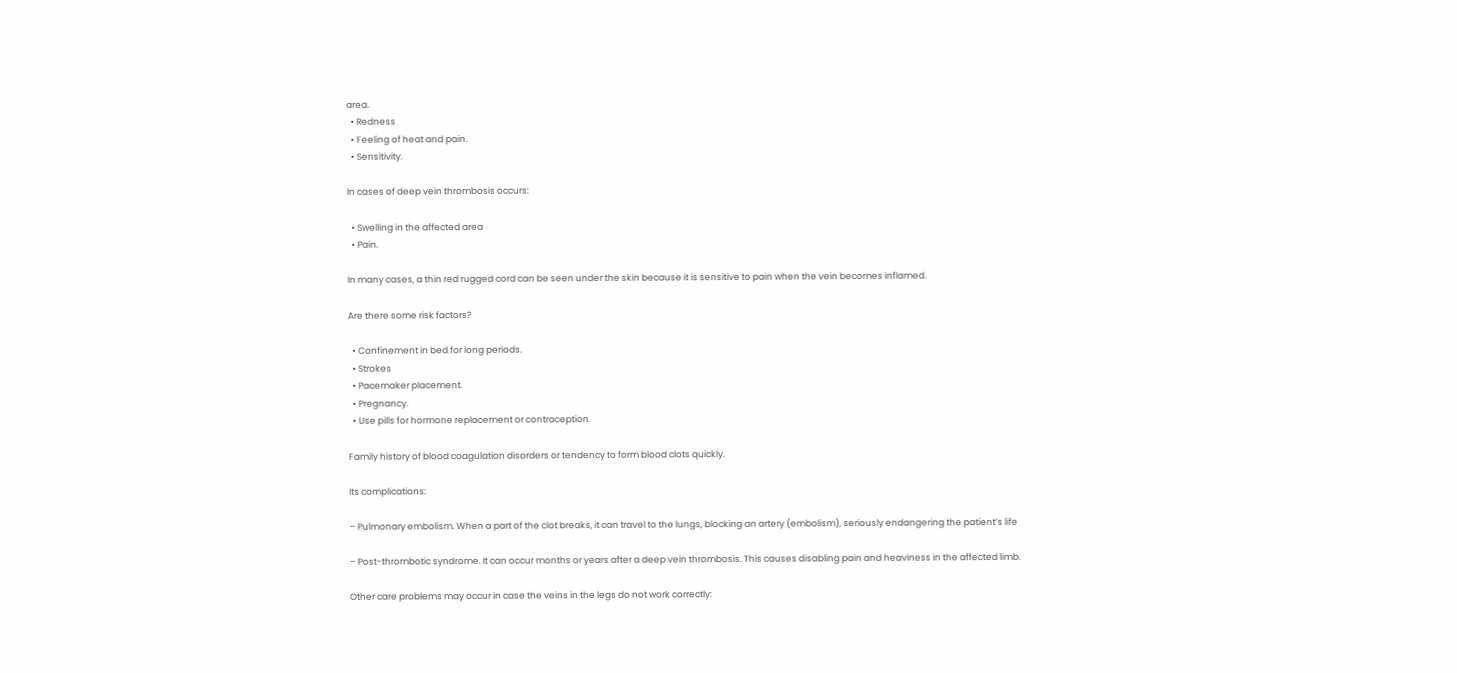area.
  • Redness
  • Feeling of heat and pain.
  • Sensitivity.

In cases of deep vein thrombosis occurs:

  • Swelling in the affected area
  • Pain.

In many cases, a thin red rugged cord can be seen under the skin because it is sensitive to pain when the vein becomes inflamed.

Are there some risk factors?

  • Confinement in bed for long periods.
  • Strokes
  • Pacemaker placement.
  • Pregnancy.
  • Use pills for hormone replacement or contraception.

Family history of blood coagulation disorders or tendency to form blood clots quickly.

Its complications:

– Pulmonary embolism. When a part of the clot breaks, it can travel to the lungs, blocking an artery (embolism), seriously endangering the patient’s life

– Post-thrombotic syndrome. It can occur months or years after a deep vein thrombosis. This causes disabling pain and heaviness in the affected limb.

Other care problems may occur in case the veins in the legs do not work correctly: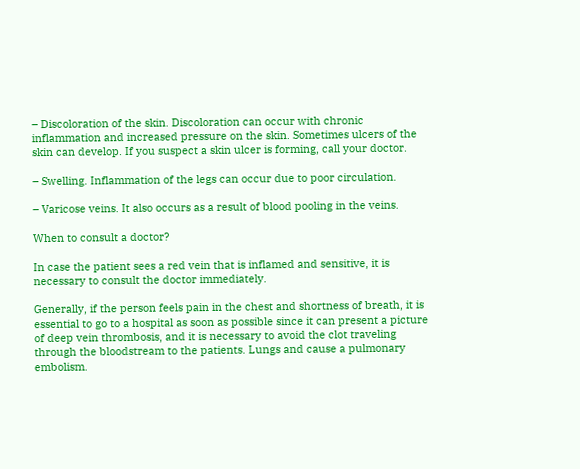– Discoloration of the skin. Discoloration can occur with chronic inflammation and increased pressure on the skin. Sometimes ulcers of the skin can develop. If you suspect a skin ulcer is forming, call your doctor.

– Swelling. Inflammation of the legs can occur due to poor circulation.

– Varicose veins. It also occurs as a result of blood pooling in the veins.

When to consult a doctor?

In case the patient sees a red vein that is inflamed and sensitive, it is necessary to consult the doctor immediately.

Generally, if the person feels pain in the chest and shortness of breath, it is essential to go to a hospital as soon as possible since it can present a picture of deep vein thrombosis, and it is necessary to avoid the clot traveling through the bloodstream to the patients. Lungs and cause a pulmonary embolism.